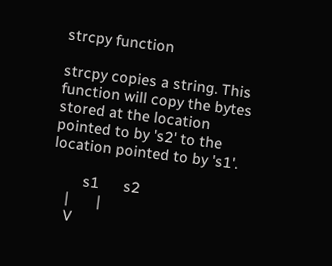strcpy function

strcpy copies a string. This function will copy the bytes stored at the location pointed to by 's2' to the location pointed to by 's1'.

        s1      s2
    |       |
    V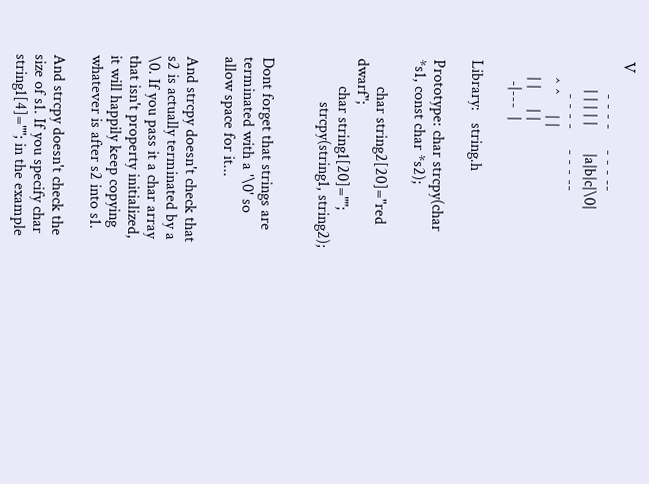V
        - - - -     - - - --
       | | | | |       |a|b|c|\0|
        - - - -     - - - --
    ^ ^     | |
    | |     | |
     -|---  |

Library:   string.h

Prototype: char strcpy(char *s1, const char *s2);

       char string2[20]="red dwarf";
       char string1[20]="";
           strcpy(string1, string2);


Dont forget that strings are terminated with a '\0' so allow space for it...

And strcpy doesn't check that s2 is actually terminated by a \0. If you pass it a char array that isn't property initialized, it will happily keep copying whatever is after s2 into s1.

And strcpy doesn't check the size of s1. If you specify char string1[4]=""; in the example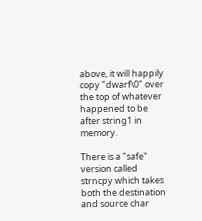above, it will happily copy "dwarf\0" over the top of whatever happened to be after string1 in memory.

There is a "safe" version called strncpy which takes both the destination and source char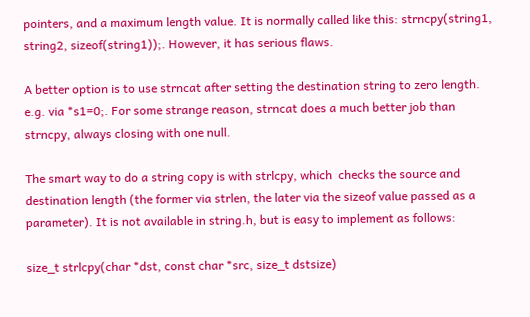pointers, and a maximum length value. It is normally called like this: strncpy(string1, string2, sizeof(string1));. However, it has serious flaws.

A better option is to use strncat after setting the destination string to zero length. e.g. via *s1=0;. For some strange reason, strncat does a much better job than strncpy, always closing with one null.

The smart way to do a string copy is with strlcpy, which  checks the source and destination length (the former via strlen, the later via the sizeof value passed as a parameter). It is not available in string.h, but is easy to implement as follows:

size_t strlcpy(char *dst, const char *src, size_t dstsize)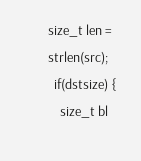size_t len = strlen(src);
  if(dstsize) {
    size_t bl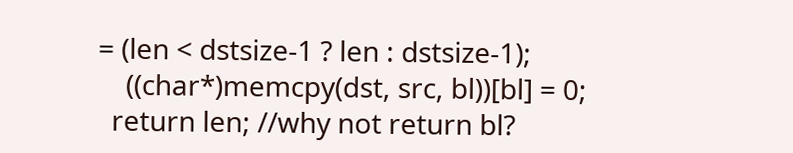= (len < dstsize-1 ? len : dstsize-1);
    ((char*)memcpy(dst, src, bl))[bl] = 0;
  return len; //why not return bl?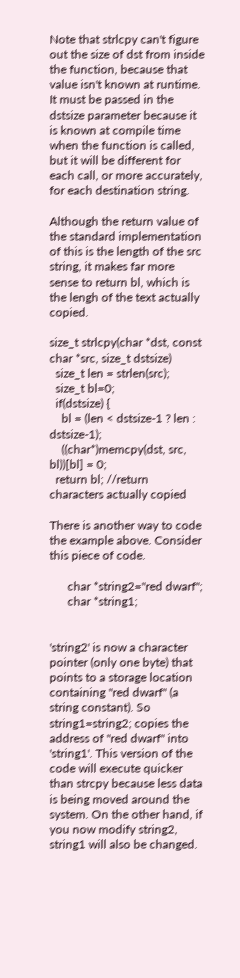Note that strlcpy can't figure out the size of dst from inside the function, because that value isn't known at runtime. It must be passed in the dstsize parameter because it is known at compile time when the function is called, but it will be different for each call, or more accurately, for each destination string.

Although the return value of the standard implementation of this is the length of the src string, it makes far more sense to return bl, which is the lengh of the text actually copied.

size_t strlcpy(char *dst, const char *src, size_t dstsize)
  size_t len = strlen(src);
  size_t bl=0;
  if(dstsize) {
    bl = (len < dstsize-1 ? len : dstsize-1);
    ((char*)memcpy(dst, src, bl))[bl] = 0;
  return bl; //return characters actually copied

There is another way to code the example above. Consider this piece of code.

      char *string2="red dwarf";
      char *string1;


'string2' is now a character pointer (only one byte) that points to a storage location containing "red dwarf" (a string constant). So string1=string2; copies the address of "red dwarf" into 'string1'. This version of the code will execute quicker than strcpy because less data is being moved around the system. On the other hand, if you now modify string2, string1 will also be changed.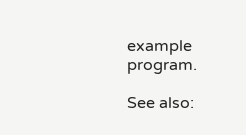example program.

See also: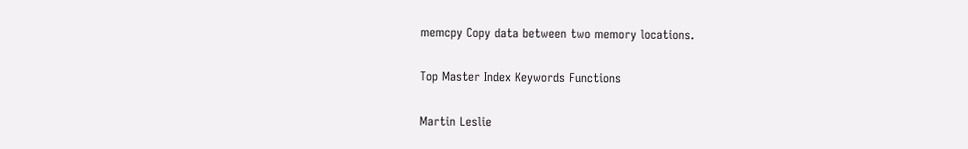memcpy Copy data between two memory locations.

Top Master Index Keywords Functions

Martin Leslie